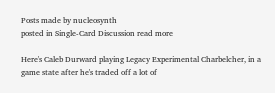Posts made by nucleosynth
posted in Single-Card Discussion read more

Here's Caleb Durward playing Legacy Experimental Charbelcher, in a game state after he's traded off a lot of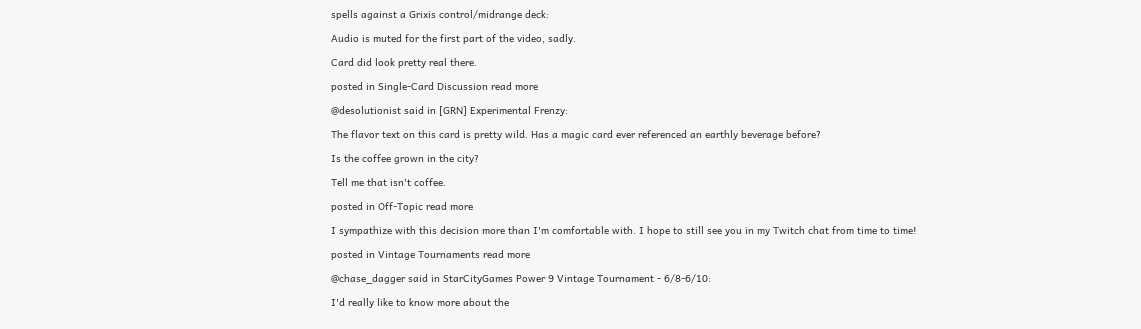spells against a Grixis control/midrange deck:

Audio is muted for the first part of the video, sadly.

Card did look pretty real there.

posted in Single-Card Discussion read more

@desolutionist said in [GRN] Experimental Frenzy:

The flavor text on this card is pretty wild. Has a magic card ever referenced an earthly beverage before?

Is the coffee grown in the city?

Tell me that isn't coffee.

posted in Off-Topic read more

I sympathize with this decision more than I'm comfortable with. I hope to still see you in my Twitch chat from time to time!

posted in Vintage Tournaments read more

@chase_dagger said in StarCityGames Power 9 Vintage Tournament - 6/8-6/10:

I'd really like to know more about the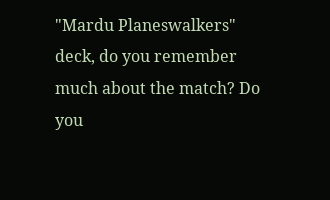"Mardu Planeswalkers" deck, do you remember much about the match? Do you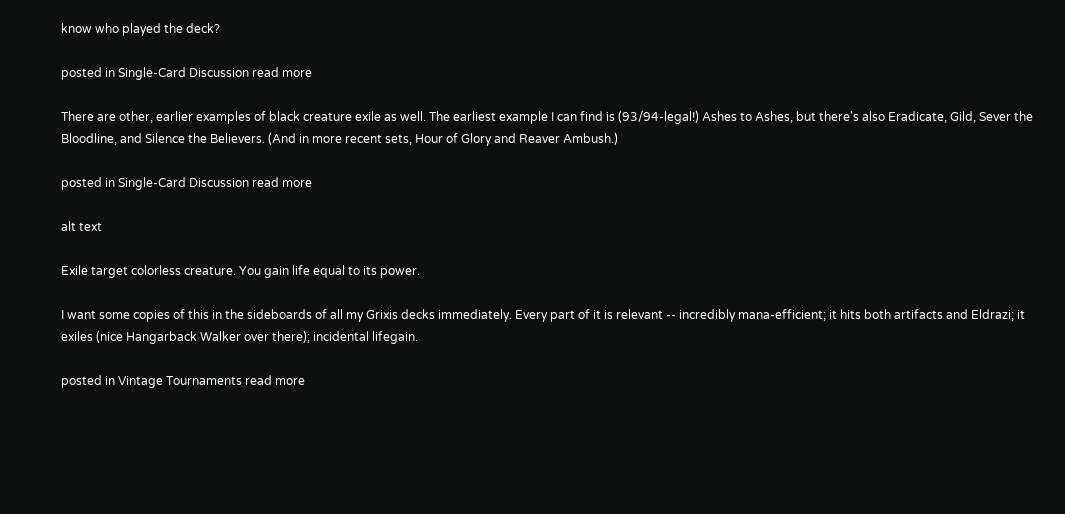know who played the deck?

posted in Single-Card Discussion read more

There are other, earlier examples of black creature exile as well. The earliest example I can find is (93/94-legal!) Ashes to Ashes, but there's also Eradicate, Gild, Sever the Bloodline, and Silence the Believers. (And in more recent sets, Hour of Glory and Reaver Ambush.)

posted in Single-Card Discussion read more

alt text

Exile target colorless creature. You gain life equal to its power.

I want some copies of this in the sideboards of all my Grixis decks immediately. Every part of it is relevant -- incredibly mana-efficient; it hits both artifacts and Eldrazi; it exiles (nice Hangarback Walker over there); incidental lifegain.

posted in Vintage Tournaments read more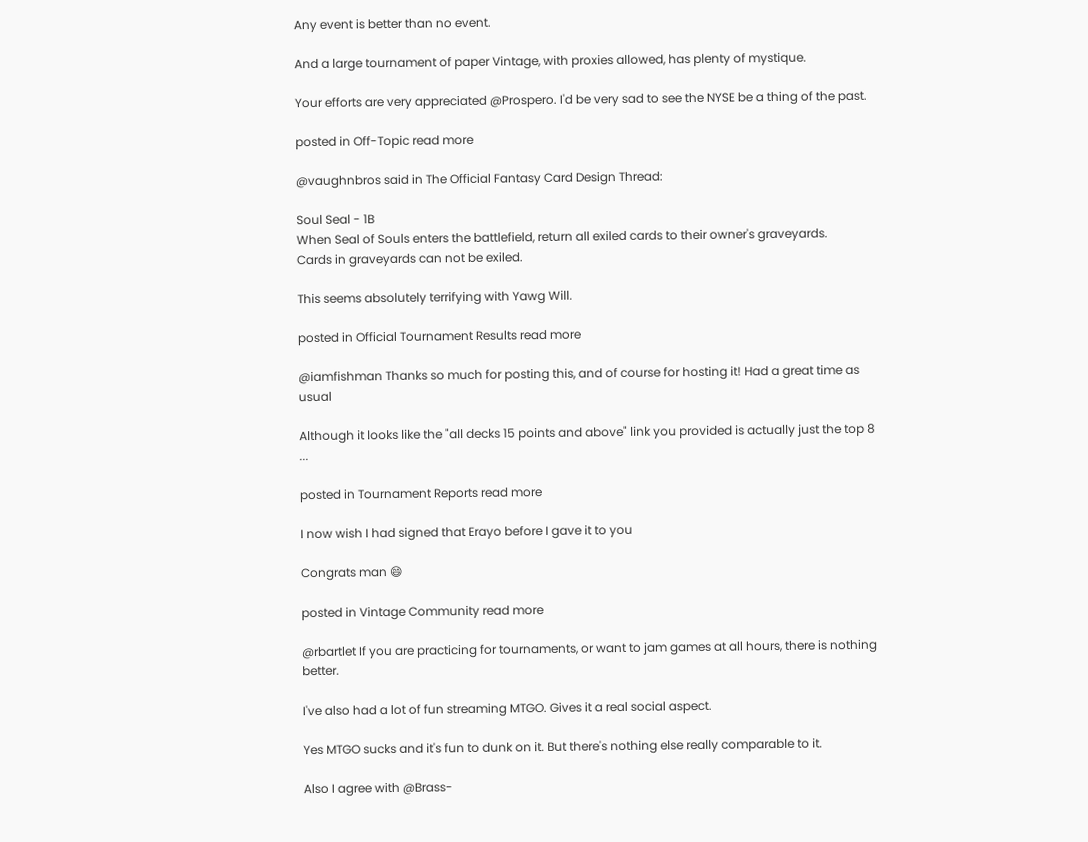Any event is better than no event.

And a large tournament of paper Vintage, with proxies allowed, has plenty of mystique.

Your efforts are very appreciated @Prospero. I'd be very sad to see the NYSE be a thing of the past.

posted in Off-Topic read more

@vaughnbros said in The Official Fantasy Card Design Thread:

Soul Seal - 1B
When Seal of Souls enters the battlefield, return all exiled cards to their owner's graveyards.
Cards in graveyards can not be exiled.

This seems absolutely terrifying with Yawg Will.

posted in Official Tournament Results read more

@iamfishman Thanks so much for posting this, and of course for hosting it! Had a great time as usual

Although it looks like the "all decks 15 points and above" link you provided is actually just the top 8 ...

posted in Tournament Reports read more

I now wish I had signed that Erayo before I gave it to you

Congrats man 😄

posted in Vintage Community read more

@rbartlet If you are practicing for tournaments, or want to jam games at all hours, there is nothing better.

I've also had a lot of fun streaming MTGO. Gives it a real social aspect.

Yes MTGO sucks and it's fun to dunk on it. But there's nothing else really comparable to it.

Also I agree with @Brass-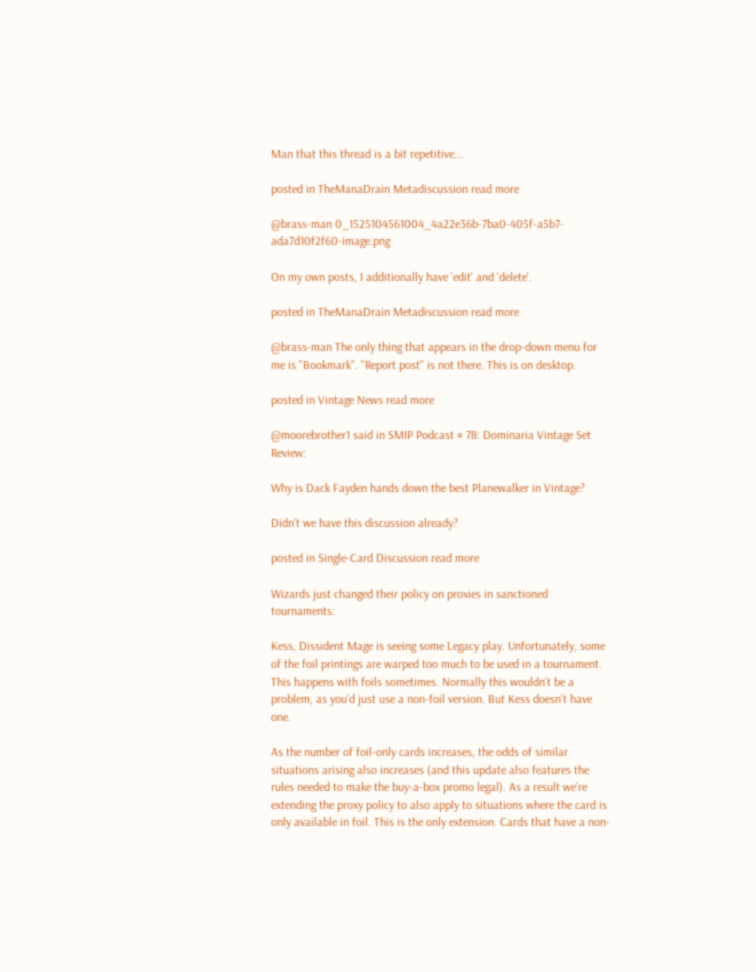Man that this thread is a bit repetitive...

posted in TheManaDrain Metadiscussion read more

@brass-man 0_1525104561004_4a22e36b-7ba0-405f-a5b7-ada7d10f2f60-image.png

On my own posts, I additionally have 'edit' and 'delete'.

posted in TheManaDrain Metadiscussion read more

@brass-man The only thing that appears in the drop-down menu for me is "Bookmark". "Report post" is not there. This is on desktop.

posted in Vintage News read more

@moorebrother1 said in SMIP Podcast # 78: Dominaria Vintage Set Review:

Why is Dack Fayden hands down the best Planewalker in Vintage?

Didn't we have this discussion already?

posted in Single-Card Discussion read more

Wizards just changed their policy on proxies in sanctioned tournaments:

Kess, Dissident Mage is seeing some Legacy play. Unfortunately, some of the foil printings are warped too much to be used in a tournament. This happens with foils sometimes. Normally this wouldn’t be a problem, as you’d just use a non-foil version. But Kess doesn’t have one.

As the number of foil-only cards increases, the odds of similar situations arising also increases (and this update also features the rules needed to make the buy-a-box promo legal). As a result we’re extending the proxy policy to also apply to situations where the card is only available in foil. This is the only extension. Cards that have a non-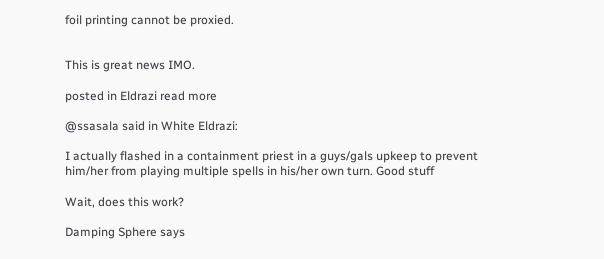foil printing cannot be proxied.


This is great news IMO.

posted in Eldrazi read more

@ssasala said in White Eldrazi:

I actually flashed in a containment priest in a guys/gals upkeep to prevent him/her from playing multiple spells in his/her own turn. Good stuff

Wait, does this work?

Damping Sphere says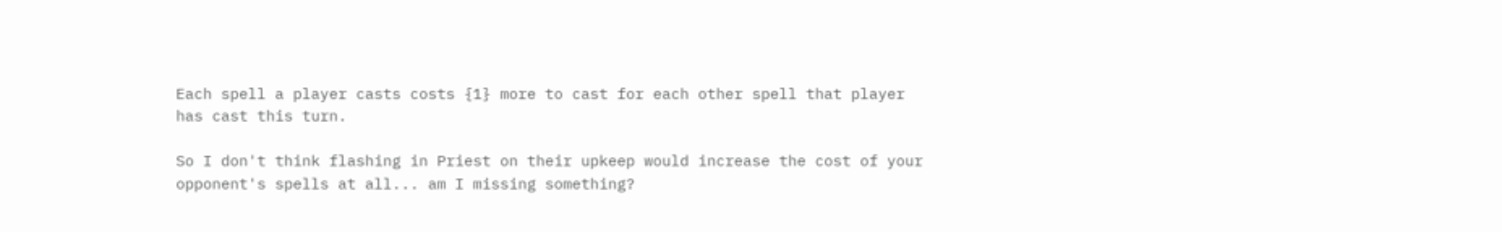Each spell a player casts costs {1} more to cast for each other spell that player has cast this turn.

So I don't think flashing in Priest on their upkeep would increase the cost of your opponent's spells at all... am I missing something?